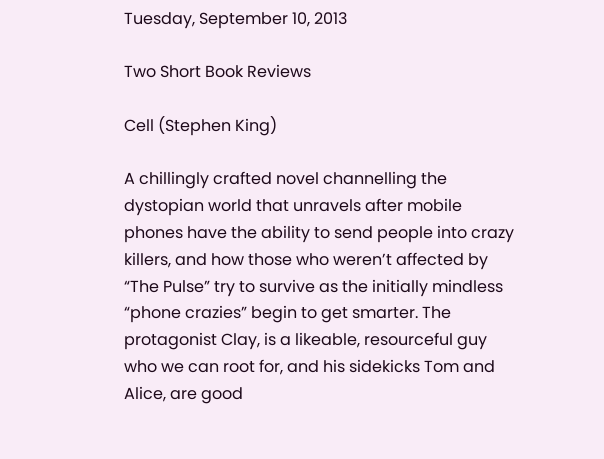Tuesday, September 10, 2013

Two Short Book Reviews

Cell (Stephen King)

A chillingly crafted novel channelling the dystopian world that unravels after mobile phones have the ability to send people into crazy killers, and how those who weren’t affected by “The Pulse” try to survive as the initially mindless “phone crazies” begin to get smarter. The protagonist Clay, is a likeable, resourceful guy who we can root for, and his sidekicks Tom and Alice, are good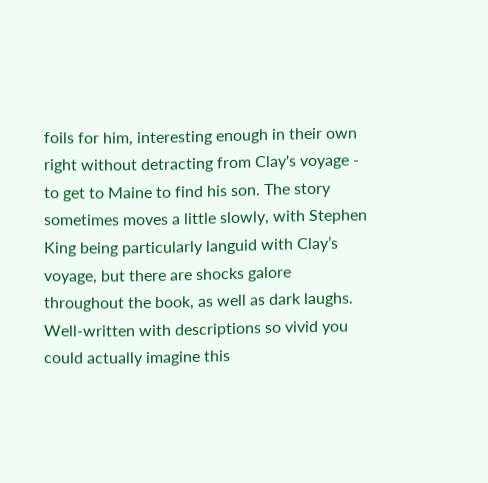foils for him, interesting enough in their own right without detracting from Clay's voyage - to get to Maine to find his son. The story sometimes moves a little slowly, with Stephen King being particularly languid with Clay’s voyage, but there are shocks galore throughout the book, as well as dark laughs. Well-written with descriptions so vivid you could actually imagine this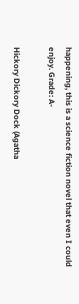happening, this is a science fiction novel that even I could enjoy. Grade: A-

Hickory Dickory Dock (Agatha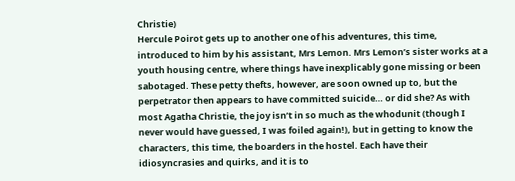Christie)
Hercule Poirot gets up to another one of his adventures, this time, introduced to him by his assistant, Mrs Lemon. Mrs Lemon’s sister works at a youth housing centre, where things have inexplicably gone missing or been sabotaged. These petty thefts, however, are soon owned up to, but the perpetrator then appears to have committed suicide… or did she? As with most Agatha Christie, the joy isn’t in so much as the whodunit (though I never would have guessed, I was foiled again!), but in getting to know the characters, this time, the boarders in the hostel. Each have their idiosyncrasies and quirks, and it is to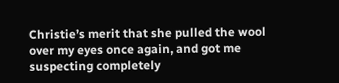Christie’s merit that she pulled the wool over my eyes once again, and got me suspecting completely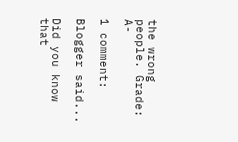the wrong people. Grade: A-

1 comment:

Blogger said...

Did you know that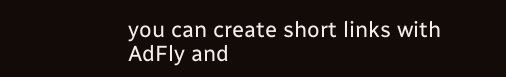you can create short links with AdFly and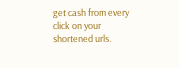get cash from every click on your shortened urls.